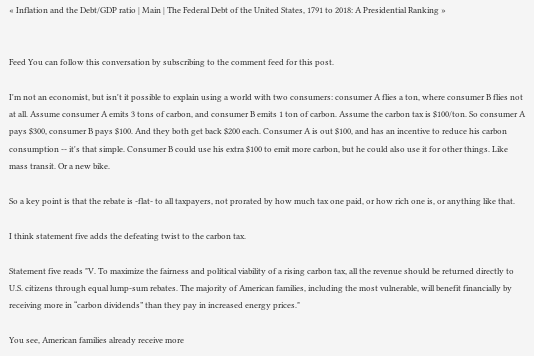« Inflation and the Debt/GDP ratio | Main | The Federal Debt of the United States, 1791 to 2018: A Presidential Ranking »


Feed You can follow this conversation by subscribing to the comment feed for this post.

I'm not an economist, but isn't it possible to explain using a world with two consumers: consumer A flies a ton, where consumer B flies not at all. Assume consumer A emits 3 tons of carbon, and consumer B emits 1 ton of carbon. Assume the carbon tax is $100/ton. So consumer A pays $300, consumer B pays $100. And they both get back $200 each. Consumer A is out $100, and has an incentive to reduce his carbon consumption -- it's that simple. Consumer B could use his extra $100 to emit more carbon, but he could also use it for other things. Like mass transit. Or a new bike.

So a key point is that the rebate is -flat- to all taxpayers, not prorated by how much tax one paid, or how rich one is, or anything like that.

I think statement five adds the defeating twist to the carbon tax.

Statement five reads "V. To maximize the fairness and political viability of a rising carbon tax, all the revenue should be returned directly to U.S. citizens through equal lump-sum rebates. The majority of American families, including the most vulnerable, will benefit financially by receiving more in “carbon dividends” than they pay in increased energy prices."

You see, American families already receive more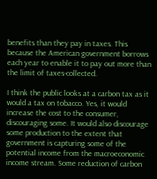benefits than they pay in taxes. This because the American government borrows each year to enable it to pay out more than the limit of taxes-collected.

I think the public looks at a carbon tax as it would a tax on tobacco. Yes, it would increase the cost to the consumer, discouraging some. It would also discourage some production to the extent that government is capturing some of the potential income from the macroeconomic income stream. Some reduction of carbon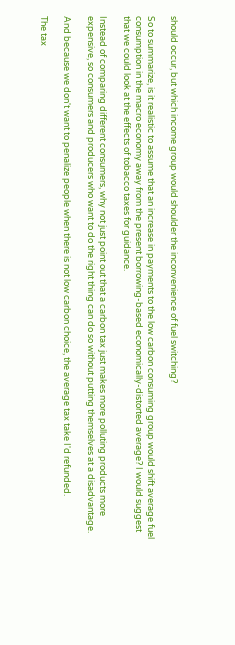should occur, but which income group would shoulder the inconvenience of fuel switching?

So to summarize, is it realistic to assume that an increase in payments to the low carbon consuming group would shift average fuel consumption in the macro economy away from the present borrowing-based economically-distorted average? I would suggest that we could look at the effects of tobacco taxes for guidance.

Instead of comparing different consumers, why not just point out that a carbon tax just makes more polluting products more expensive, so consumers and producers who want to do the right thing can do so without putting themselves at a disadvantage.

And because we don't want to penalize people when there is not low carbon choice, the average tax take I'd refunded.

The tax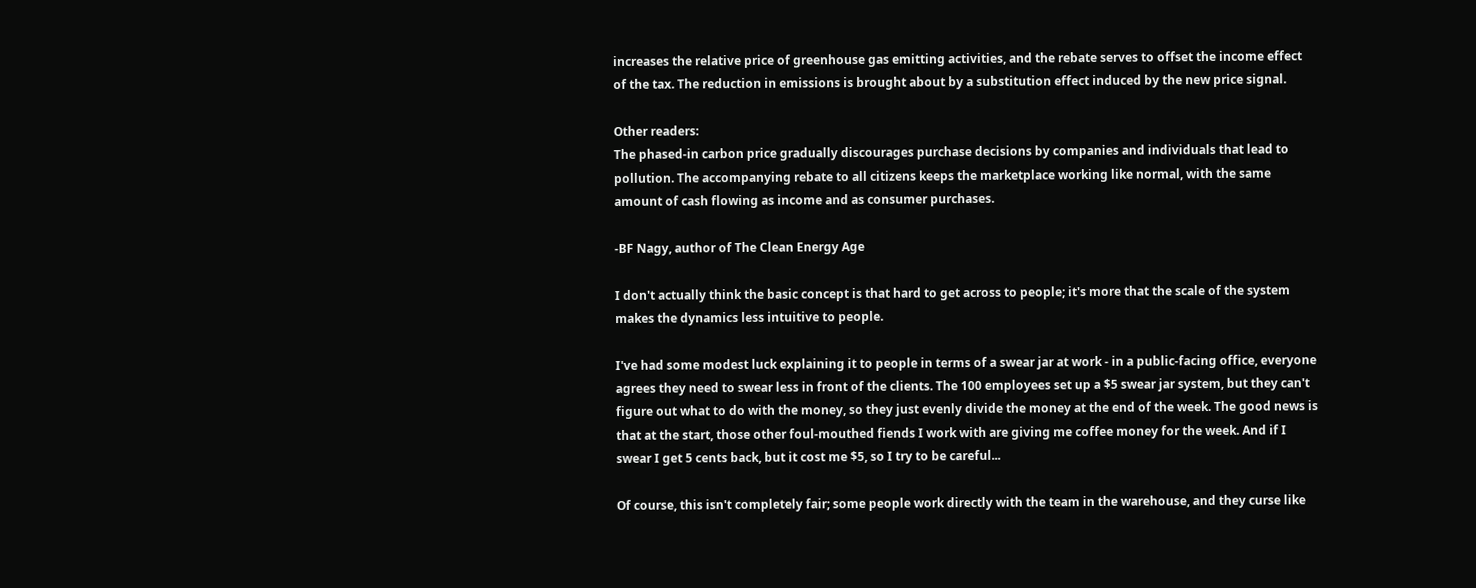increases the relative price of greenhouse gas emitting activities, and the rebate serves to offset the income effect of the tax. The reduction in emissions is brought about by a substitution effect induced by the new price signal.

Other readers:
The phased-in carbon price gradually discourages purchase decisions by companies and individuals that lead to pollution. The accompanying rebate to all citizens keeps the marketplace working like normal, with the same amount of cash flowing as income and as consumer purchases.

-BF Nagy, author of The Clean Energy Age

I don't actually think the basic concept is that hard to get across to people; it's more that the scale of the system makes the dynamics less intuitive to people.

I've had some modest luck explaining it to people in terms of a swear jar at work - in a public-facing office, everyone agrees they need to swear less in front of the clients. The 100 employees set up a $5 swear jar system, but they can't figure out what to do with the money, so they just evenly divide the money at the end of the week. The good news is that at the start, those other foul-mouthed fiends I work with are giving me coffee money for the week. And if I swear I get 5 cents back, but it cost me $5, so I try to be careful...

Of course, this isn't completely fair; some people work directly with the team in the warehouse, and they curse like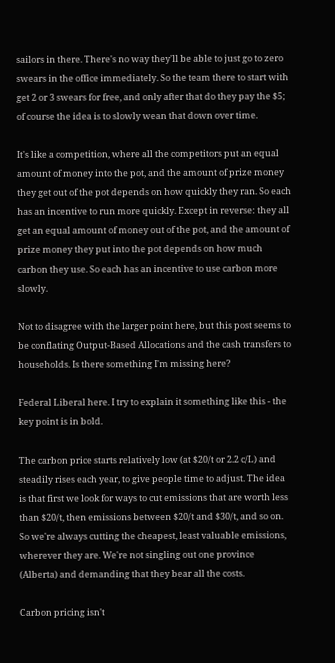sailors in there. There's no way they'll be able to just go to zero swears in the office immediately. So the team there to start with get 2 or 3 swears for free, and only after that do they pay the $5; of course the idea is to slowly wean that down over time.

It's like a competition, where all the competitors put an equal amount of money into the pot, and the amount of prize money they get out of the pot depends on how quickly they ran. So each has an incentive to run more quickly. Except in reverse: they all get an equal amount of money out of the pot, and the amount of prize money they put into the pot depends on how much carbon they use. So each has an incentive to use carbon more slowly.

Not to disagree with the larger point here, but this post seems to be conflating Output-Based Allocations and the cash transfers to households. Is there something I'm missing here?

Federal Liberal here. I try to explain it something like this - the key point is in bold.

The carbon price starts relatively low (at $20/t or 2.2 c/L) and steadily rises each year, to give people time to adjust. The idea is that first we look for ways to cut emissions that are worth less than $20/t, then emissions between $20/t and $30/t, and so on. So we're always cutting the cheapest, least valuable emissions, wherever they are. We're not singling out one province (Alberta) and demanding that they bear all the costs.

Carbon pricing isn't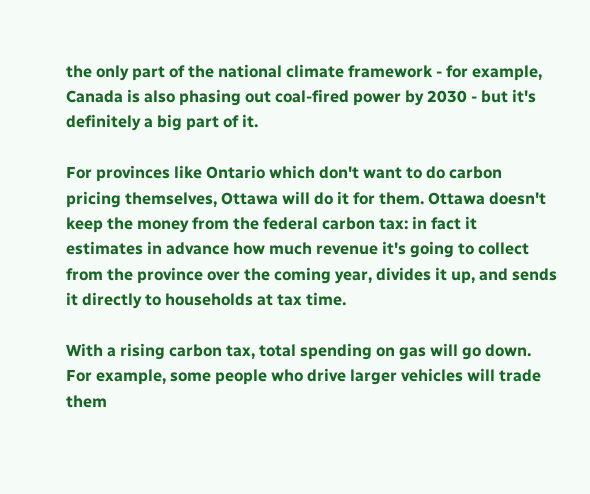the only part of the national climate framework - for example, Canada is also phasing out coal-fired power by 2030 - but it's definitely a big part of it.

For provinces like Ontario which don't want to do carbon pricing themselves, Ottawa will do it for them. Ottawa doesn't keep the money from the federal carbon tax: in fact it estimates in advance how much revenue it's going to collect from the province over the coming year, divides it up, and sends it directly to households at tax time.

With a rising carbon tax, total spending on gas will go down. For example, some people who drive larger vehicles will trade them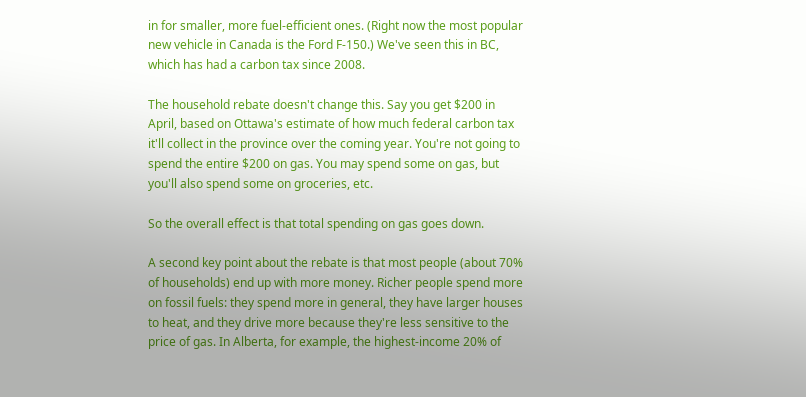in for smaller, more fuel-efficient ones. (Right now the most popular new vehicle in Canada is the Ford F-150.) We've seen this in BC, which has had a carbon tax since 2008.

The household rebate doesn't change this. Say you get $200 in April, based on Ottawa's estimate of how much federal carbon tax it'll collect in the province over the coming year. You're not going to spend the entire $200 on gas. You may spend some on gas, but you'll also spend some on groceries, etc.

So the overall effect is that total spending on gas goes down.

A second key point about the rebate is that most people (about 70% of households) end up with more money. Richer people spend more on fossil fuels: they spend more in general, they have larger houses to heat, and they drive more because they're less sensitive to the price of gas. In Alberta, for example, the highest-income 20% of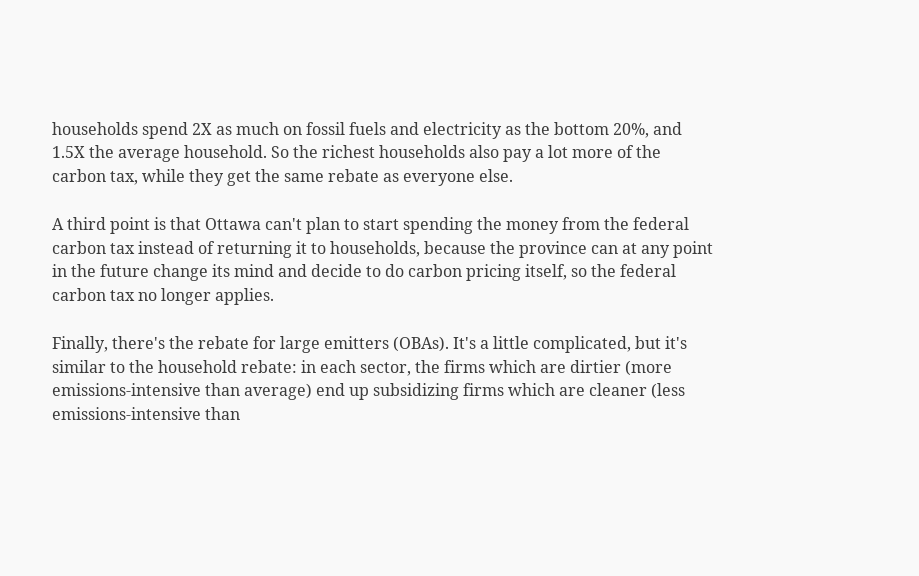households spend 2X as much on fossil fuels and electricity as the bottom 20%, and 1.5X the average household. So the richest households also pay a lot more of the carbon tax, while they get the same rebate as everyone else.

A third point is that Ottawa can't plan to start spending the money from the federal carbon tax instead of returning it to households, because the province can at any point in the future change its mind and decide to do carbon pricing itself, so the federal carbon tax no longer applies.

Finally, there's the rebate for large emitters (OBAs). It's a little complicated, but it's similar to the household rebate: in each sector, the firms which are dirtier (more emissions-intensive than average) end up subsidizing firms which are cleaner (less emissions-intensive than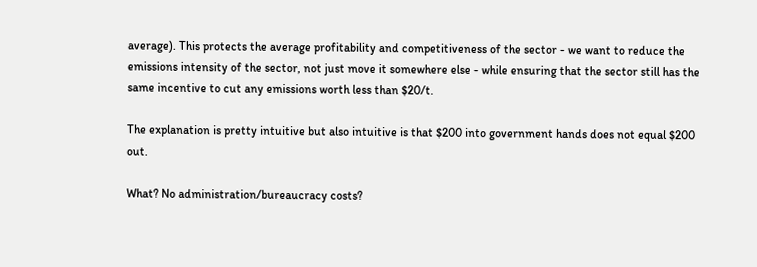average). This protects the average profitability and competitiveness of the sector - we want to reduce the emissions intensity of the sector, not just move it somewhere else - while ensuring that the sector still has the same incentive to cut any emissions worth less than $20/t.

The explanation is pretty intuitive but also intuitive is that $200 into government hands does not equal $200 out.

What? No administration/bureaucracy costs?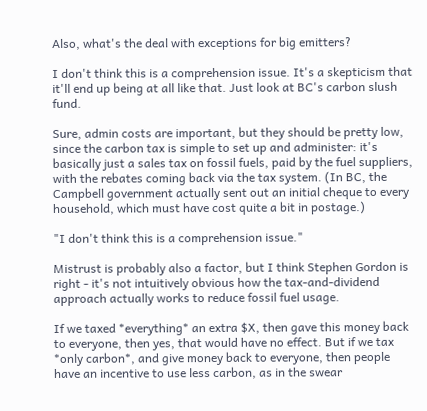Also, what's the deal with exceptions for big emitters?

I don't think this is a comprehension issue. It's a skepticism that it'll end up being at all like that. Just look at BC's carbon slush fund.

Sure, admin costs are important, but they should be pretty low, since the carbon tax is simple to set up and administer: it's basically just a sales tax on fossil fuels, paid by the fuel suppliers, with the rebates coming back via the tax system. (In BC, the Campbell government actually sent out an initial cheque to every household, which must have cost quite a bit in postage.)

"I don't think this is a comprehension issue."

Mistrust is probably also a factor, but I think Stephen Gordon is right - it's not intuitively obvious how the tax-and-dividend approach actually works to reduce fossil fuel usage.

If we taxed *everything* an extra $X, then gave this money back to everyone, then yes, that would have no effect. But if we tax *only carbon*, and give money back to everyone, then people have an incentive to use less carbon, as in the swear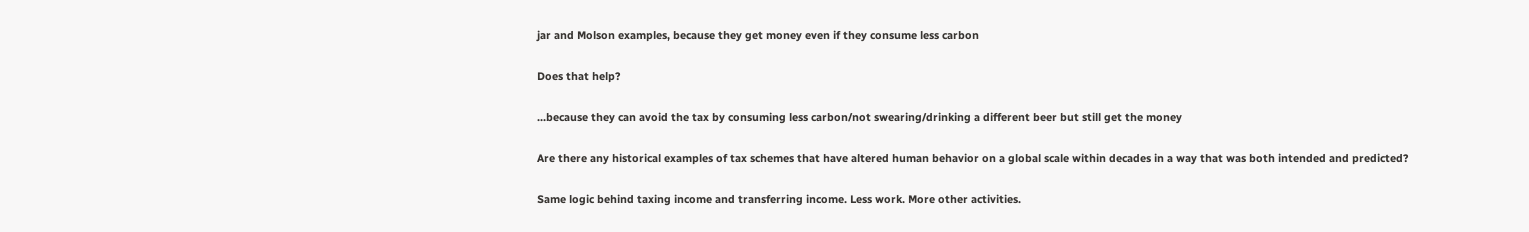jar and Molson examples, because they get money even if they consume less carbon

Does that help?

...because they can avoid the tax by consuming less carbon/not swearing/drinking a different beer but still get the money

Are there any historical examples of tax schemes that have altered human behavior on a global scale within decades in a way that was both intended and predicted?

Same logic behind taxing income and transferring income. Less work. More other activities.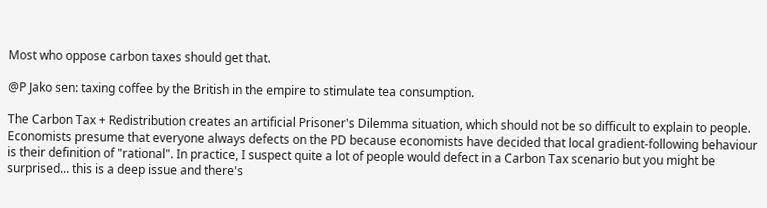Most who oppose carbon taxes should get that.

@P Jako sen: taxing coffee by the British in the empire to stimulate tea consumption.

The Carbon Tax + Redistribution creates an artificial Prisoner's Dilemma situation, which should not be so difficult to explain to people. Economists presume that everyone always defects on the PD because economists have decided that local gradient-following behaviour is their definition of "rational". In practice, I suspect quite a lot of people would defect in a Carbon Tax scenario but you might be surprised... this is a deep issue and there's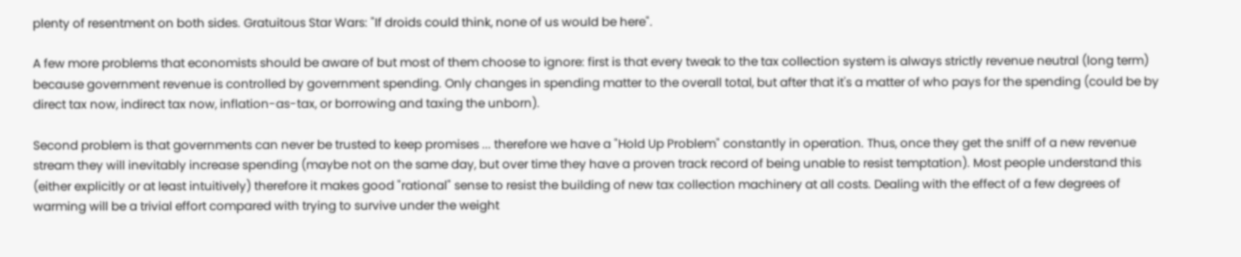plenty of resentment on both sides. Gratuitous Star Wars: "If droids could think, none of us would be here".

A few more problems that economists should be aware of but most of them choose to ignore: first is that every tweak to the tax collection system is always strictly revenue neutral (long term) because government revenue is controlled by government spending. Only changes in spending matter to the overall total, but after that it's a matter of who pays for the spending (could be by direct tax now, indirect tax now, inflation-as-tax, or borrowing and taxing the unborn).

Second problem is that governments can never be trusted to keep promises ... therefore we have a "Hold Up Problem" constantly in operation. Thus, once they get the sniff of a new revenue stream they will inevitably increase spending (maybe not on the same day, but over time they have a proven track record of being unable to resist temptation). Most people understand this (either explicitly or at least intuitively) therefore it makes good "rational" sense to resist the building of new tax collection machinery at all costs. Dealing with the effect of a few degrees of warming will be a trivial effort compared with trying to survive under the weight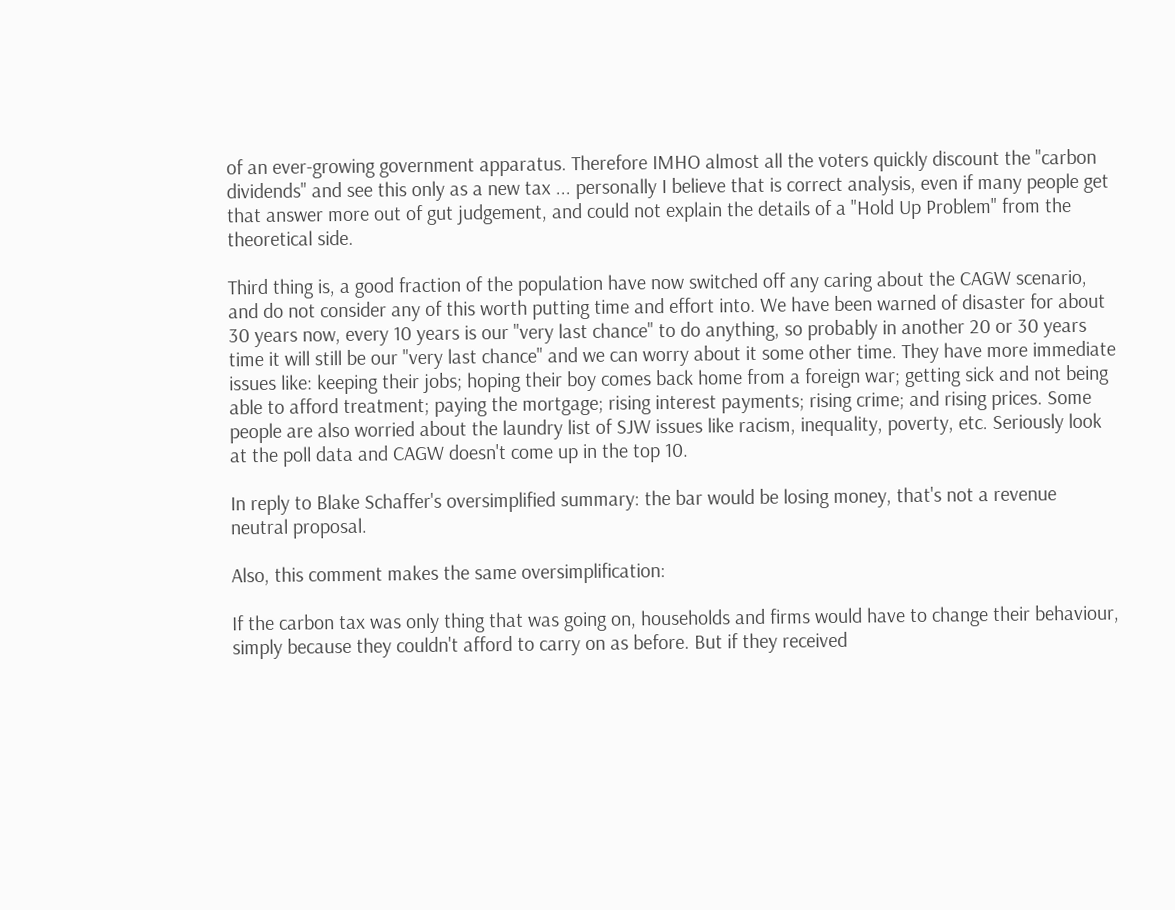of an ever-growing government apparatus. Therefore IMHO almost all the voters quickly discount the "carbon dividends" and see this only as a new tax ... personally I believe that is correct analysis, even if many people get that answer more out of gut judgement, and could not explain the details of a "Hold Up Problem" from the theoretical side.

Third thing is, a good fraction of the population have now switched off any caring about the CAGW scenario, and do not consider any of this worth putting time and effort into. We have been warned of disaster for about 30 years now, every 10 years is our "very last chance" to do anything, so probably in another 20 or 30 years time it will still be our "very last chance" and we can worry about it some other time. They have more immediate issues like: keeping their jobs; hoping their boy comes back home from a foreign war; getting sick and not being able to afford treatment; paying the mortgage; rising interest payments; rising crime; and rising prices. Some people are also worried about the laundry list of SJW issues like racism, inequality, poverty, etc. Seriously look at the poll data and CAGW doesn't come up in the top 10.

In reply to Blake Schaffer's oversimplified summary: the bar would be losing money, that's not a revenue neutral proposal.

Also, this comment makes the same oversimplification:

If the carbon tax was only thing that was going on, households and firms would have to change their behaviour, simply because they couldn't afford to carry on as before. But if they received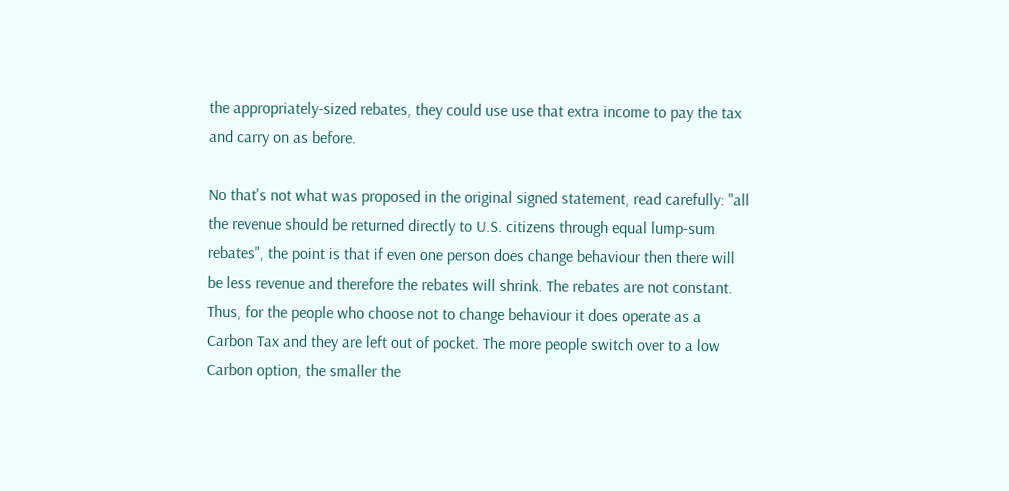the appropriately-sized rebates, they could use use that extra income to pay the tax and carry on as before.

No that's not what was proposed in the original signed statement, read carefully: "all the revenue should be returned directly to U.S. citizens through equal lump-sum rebates", the point is that if even one person does change behaviour then there will be less revenue and therefore the rebates will shrink. The rebates are not constant. Thus, for the people who choose not to change behaviour it does operate as a Carbon Tax and they are left out of pocket. The more people switch over to a low Carbon option, the smaller the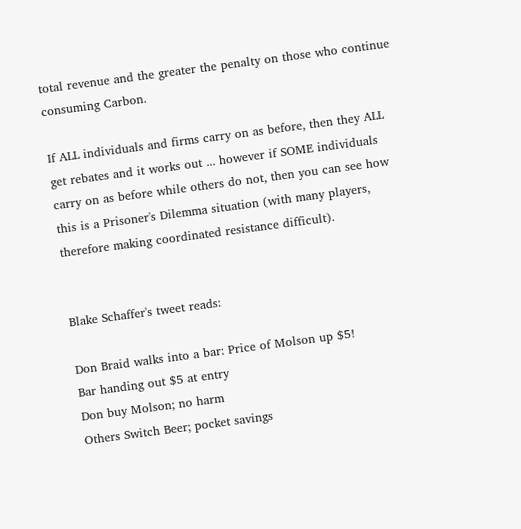total revenue and the greater the penalty on those who continue consuming Carbon.

If ALL individuals and firms carry on as before, then they ALL get rebates and it works out ... however if SOME individuals carry on as before while others do not, then you can see how this is a Prisoner's Dilemma situation (with many players, therefore making coordinated resistance difficult).


Blake Schaffer's tweet reads:

Don Braid walks into a bar: Price of Molson up $5!
Bar handing out $5 at entry
Don buy Molson; no harm
Others Switch Beer; pocket savings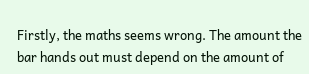Firstly, the maths seems wrong. The amount the bar hands out must depend on the amount of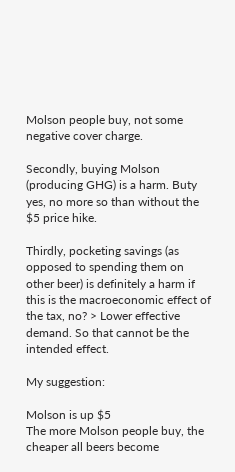Molson people buy, not some negative cover charge.

Secondly, buying Molson (producing GHG) is a harm. Buty yes, no more so than without the $5 price hike.

Thirdly, pocketing savings (as opposed to spending them on other beer) is definitely a harm if this is the macroeconomic effect of the tax, no? > Lower effective demand. So that cannot be the intended effect.

My suggestion:

Molson is up $5
The more Molson people buy, the cheaper all beers become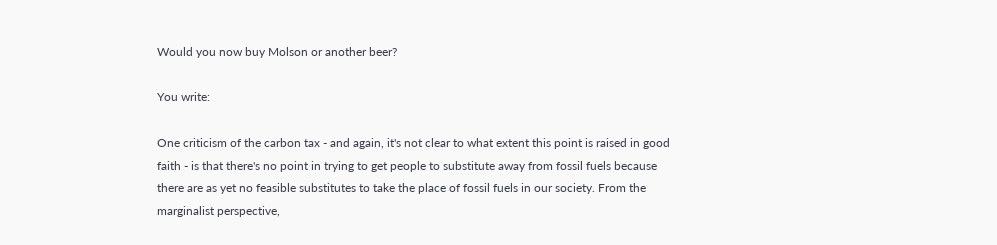Would you now buy Molson or another beer?

You write:

One criticism of the carbon tax - and again, it's not clear to what extent this point is raised in good faith - is that there's no point in trying to get people to substitute away from fossil fuels because there are as yet no feasible substitutes to take the place of fossil fuels in our society. From the marginalist perspective,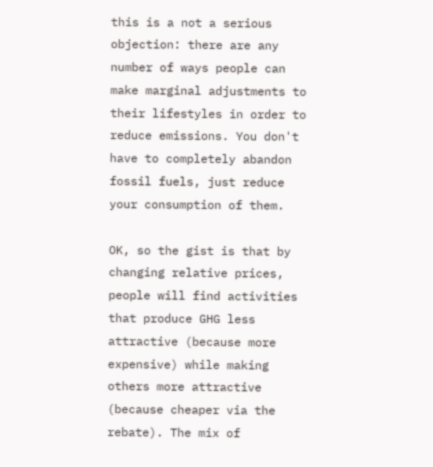this is a not a serious objection: there are any number of ways people can make marginal adjustments to their lifestyles in order to reduce emissions. You don't have to completely abandon fossil fuels, just reduce your consumption of them.

OK, so the gist is that by changing relative prices, people will find activities that produce GHG less attractive (because more expensive) while making others more attractive (because cheaper via the rebate). The mix of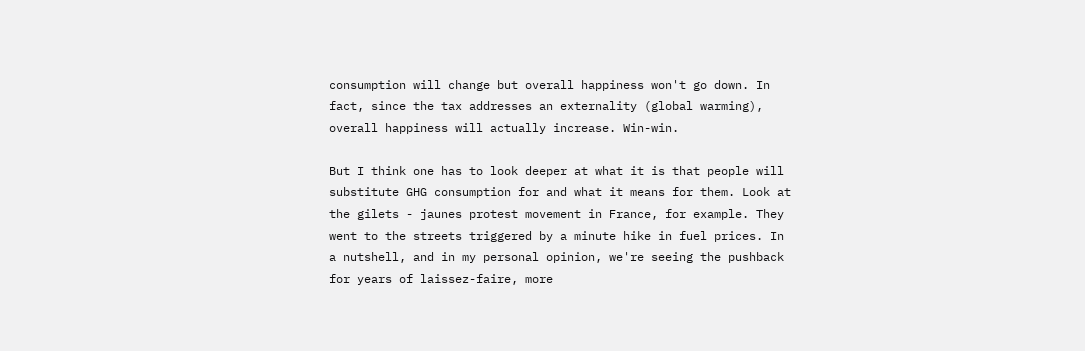consumption will change but overall happiness won't go down. In fact, since the tax addresses an externality (global warming), overall happiness will actually increase. Win-win.

But I think one has to look deeper at what it is that people will substitute GHG consumption for and what it means for them. Look at the gilets - jaunes protest movement in France, for example. They went to the streets triggered by a minute hike in fuel prices. In a nutshell, and in my personal opinion, we're seeing the pushback for years of laissez-faire, more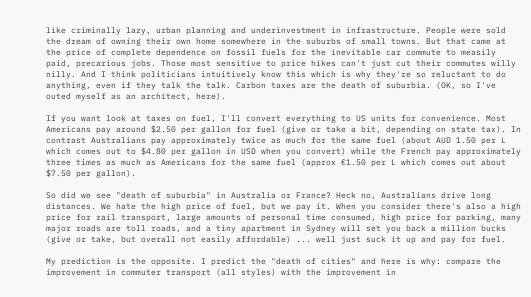like criminally lazy, urban planning and underinvestment in infrastructure. People were sold the dream of owning their own home somewhere in the suburbs of small towns. But that came at the price of complete dependence on fossil fuels for the inevitable car commute to measily paid, precarious jobs. Those most sensitive to price hikes can't just cut their commutes willy nilly. And I think politicians intuitively know this which is why they're so reluctant to do anything, even if they talk the talk. Carbon taxes are the death of suburbia. (OK, so I've outed myself as an architect, here).

If you want look at taxes on fuel, I'll convert everything to US units for convenience. Most Americans pay around $2.50 per gallon for fuel (give or take a bit, depending on state tax). In contrast Australians pay approximately twice as much for the same fuel (about AUD 1.50 per L which comes out to $4.80 per gallon in USD when you convert) while the French pay approximately three times as much as Americans for the same fuel (approx €1.50 per L which comes out about $7.50 per gallon).

So did we see "death of suburbia" in Australia or France? Heck no, Australians drive long distances. We hate the high price of fuel, but we pay it. When you consider there's also a high price for rail transport, large amounts of personal time consumed, high price for parking, many major roads are toll roads, and a tiny apartment in Sydney will set you back a million bucks (give or take, but overall not easily affordable) ... well just suck it up and pay for fuel.

My prediction is the opposite. I predict the "death of cities" and here is why: compare the improvement in commuter transport (all styles) with the improvement in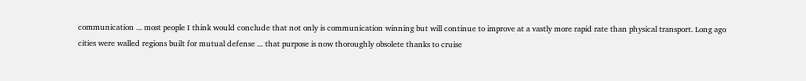communication ... most people I think would conclude that not only is communication winning but will continue to improve at a vastly more rapid rate than physical transport. Long ago cities were walled regions built for mutual defense ... that purpose is now thoroughly obsolete thanks to cruise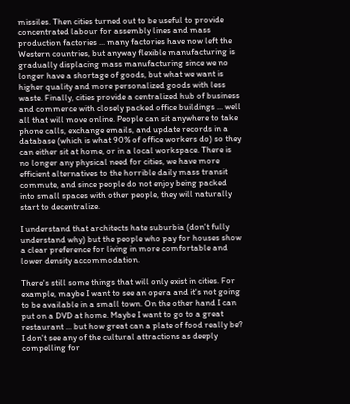missiles. Then cities turned out to be useful to provide concentrated labour for assembly lines and mass production factories ... many factories have now left the Western countries, but anyway flexible manufacturing is gradually displacing mass manufacturing since we no longer have a shortage of goods, but what we want is higher quality and more personalized goods with less waste. Finally, cities provide a centralized hub of business and commerce with closely packed office buildings ... well all that will move online. People can sit anywhere to take phone calls, exchange emails, and update records in a database (which is what 90% of office workers do) so they can either sit at home, or in a local workspace. There is no longer any physical need for cities, we have more efficient alternatives to the horrible daily mass transit commute, and since people do not enjoy being packed into small spaces with other people, they will naturally start to decentralize.

I understand that architects hate suburbia (don't fully understand why) but the people who pay for houses show a clear preference for living in more comfortable and lower density accommodation.

There's still some things that will only exist in cities. For example, maybe I want to see an opera and it's not going to be available in a small town. On the other hand I can put on a DVD at home. Maybe I want to go to a great restaurant ... but how great can a plate of food really be? I don't see any of the cultural attractions as deeply compelling for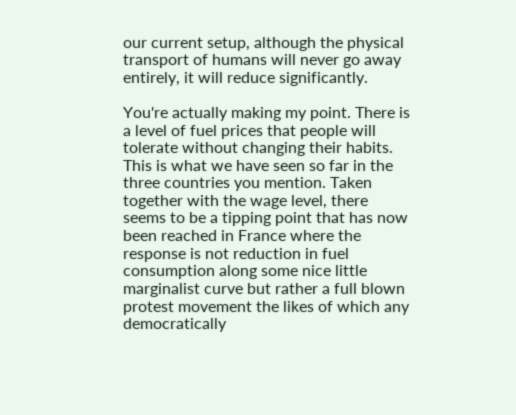our current setup, although the physical transport of humans will never go away entirely, it will reduce significantly.

You're actually making my point. There is a level of fuel prices that people will tolerate without changing their habits. This is what we have seen so far in the three countries you mention. Taken together with the wage level, there seems to be a tipping point that has now been reached in France where the response is not reduction in fuel consumption along some nice little marginalist curve but rather a full blown protest movement the likes of which any democratically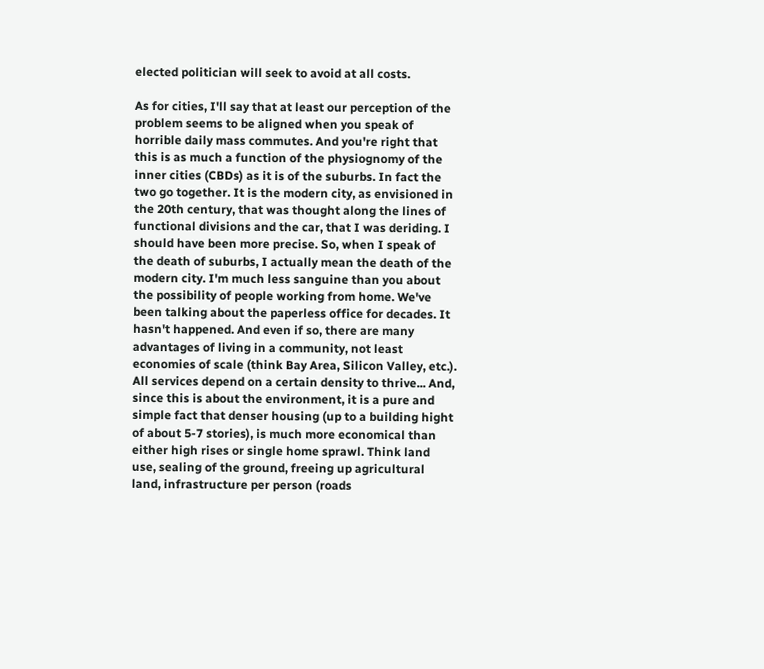elected politician will seek to avoid at all costs.

As for cities, I'll say that at least our perception of the problem seems to be aligned when you speak of horrible daily mass commutes. And you're right that this is as much a function of the physiognomy of the inner cities (CBDs) as it is of the suburbs. In fact the two go together. It is the modern city, as envisioned in the 20th century, that was thought along the lines of functional divisions and the car, that I was deriding. I should have been more precise. So, when I speak of the death of suburbs, I actually mean the death of the modern city. I'm much less sanguine than you about the possibility of people working from home. We've been talking about the paperless office for decades. It hasn't happened. And even if so, there are many advantages of living in a community, not least economies of scale (think Bay Area, Silicon Valley, etc.). All services depend on a certain density to thrive... And, since this is about the environment, it is a pure and simple fact that denser housing (up to a building hight of about 5-7 stories), is much more economical than either high rises or single home sprawl. Think land use, sealing of the ground, freeing up agricultural land, infrastructure per person (roads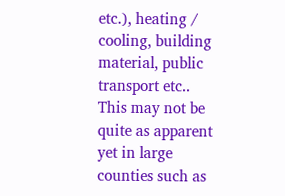etc.), heating / cooling, building material, public transport etc.. This may not be quite as apparent yet in large counties such as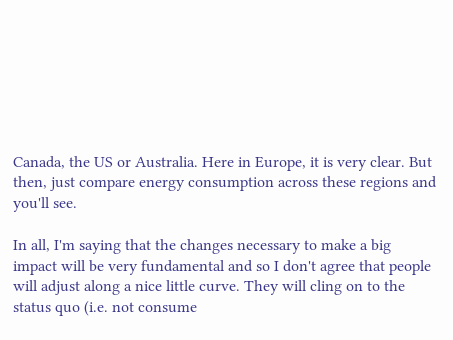Canada, the US or Australia. Here in Europe, it is very clear. But then, just compare energy consumption across these regions and you'll see.

In all, I'm saying that the changes necessary to make a big impact will be very fundamental and so I don't agree that people will adjust along a nice little curve. They will cling on to the status quo (i.e. not consume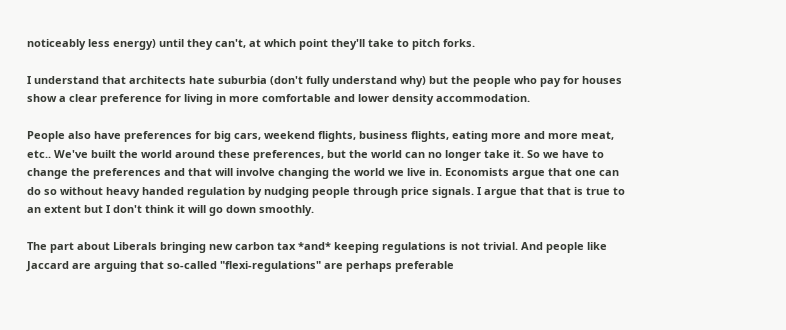noticeably less energy) until they can't, at which point they'll take to pitch forks.

I understand that architects hate suburbia (don't fully understand why) but the people who pay for houses show a clear preference for living in more comfortable and lower density accommodation.

People also have preferences for big cars, weekend flights, business flights, eating more and more meat, etc.. We've built the world around these preferences, but the world can no longer take it. So we have to change the preferences and that will involve changing the world we live in. Economists argue that one can do so without heavy handed regulation by nudging people through price signals. I argue that that is true to an extent but I don't think it will go down smoothly.

The part about Liberals bringing new carbon tax *and* keeping regulations is not trivial. And people like Jaccard are arguing that so-called "flexi-regulations" are perhaps preferable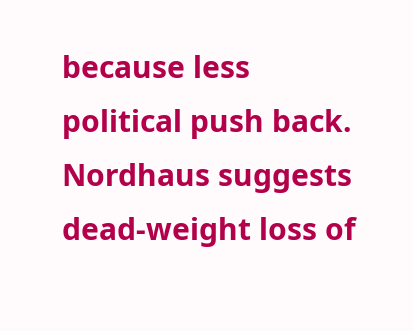because less political push back. Nordhaus suggests dead-weight loss of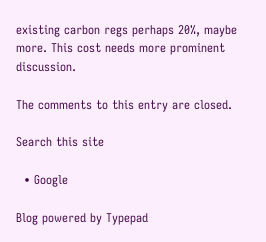existing carbon regs perhaps 20%, maybe more. This cost needs more prominent discussion.

The comments to this entry are closed.

Search this site

  • Google

Blog powered by Typepad